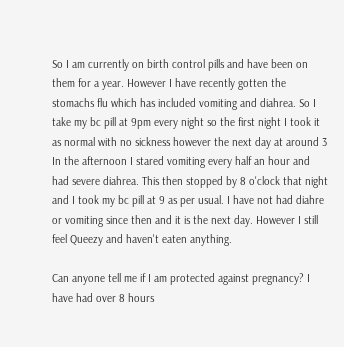So I am currently on birth control pills and have been on them for a year. However I have recently gotten the stomachs flu which has included vomiting and diahrea. So I take my bc pill at 9pm every night so the first night I took it as normal with no sickness however the next day at around 3 In the afternoon I stared vomiting every half an hour and had severe diahrea. This then stopped by 8 o'clock that night and I took my bc pill at 9 as per usual. I have not had diahre or vomiting since then and it is the next day. However I still feel Queezy and haven't eaten anything.

Can anyone tell me if I am protected against pregnancy? I have had over 8 hours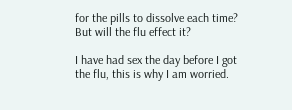for the pills to dissolve each time? But will the flu effect it?

I have had sex the day before I got the flu, this is why I am worried.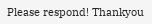Please respond! Thankyou